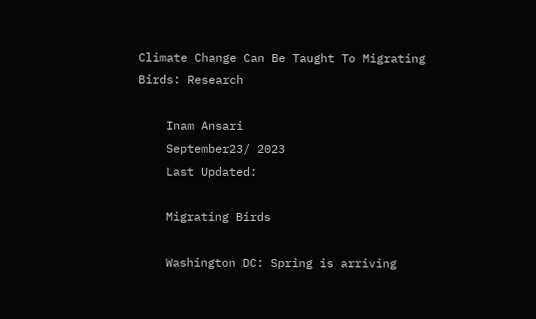Climate Change Can Be Taught To Migrating Birds: Research

    Inam Ansari
    September23/ 2023
    Last Updated:

    Migrating Birds

    Washington DC: Spring is arriving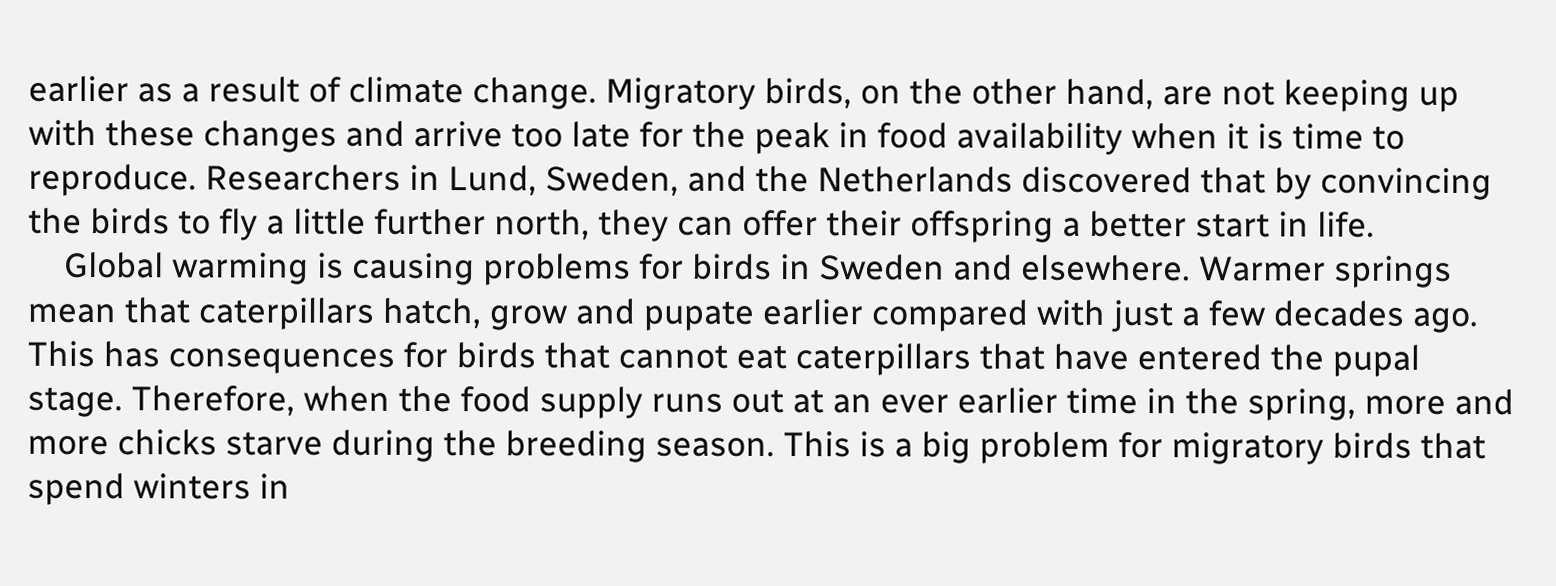earlier as a result of climate change. Migratory birds, on the other hand, are not keeping up with these changes and arrive too late for the peak in food availability when it is time to reproduce. Researchers in Lund, Sweden, and the Netherlands discovered that by convincing the birds to fly a little further north, they can offer their offspring a better start in life.
    Global warming is causing problems for birds in Sweden and elsewhere. Warmer springs mean that caterpillars hatch, grow and pupate earlier compared with just a few decades ago. This has consequences for birds that cannot eat caterpillars that have entered the pupal stage. Therefore, when the food supply runs out at an ever earlier time in the spring, more and more chicks starve during the breeding season. This is a big problem for migratory birds that spend winters in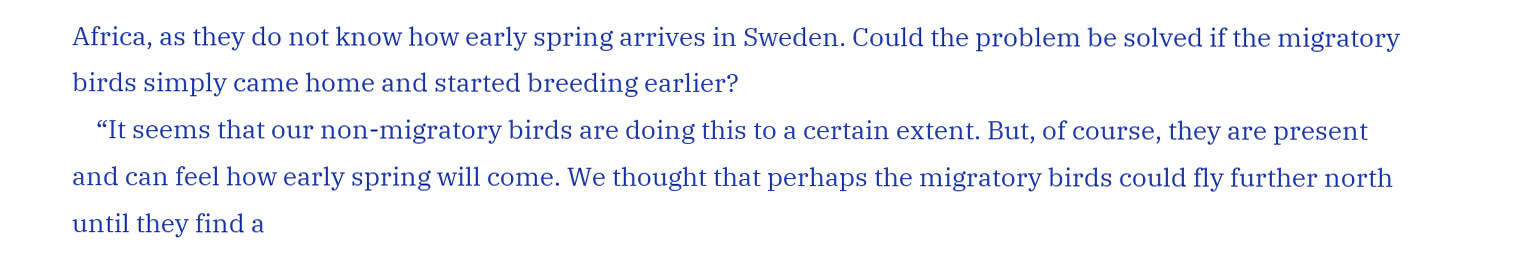Africa, as they do not know how early spring arrives in Sweden. Could the problem be solved if the migratory birds simply came home and started breeding earlier?
    “It seems that our non-migratory birds are doing this to a certain extent. But, of course, they are present and can feel how early spring will come. We thought that perhaps the migratory birds could fly further north until they find a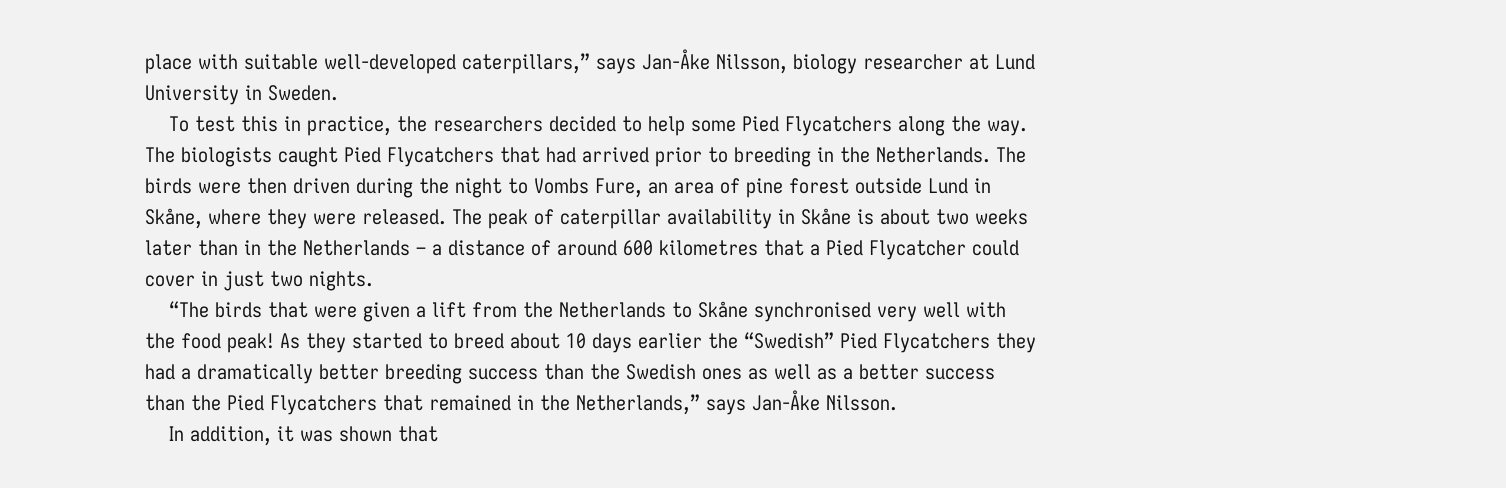place with suitable well-developed caterpillars,” says Jan-Åke Nilsson, biology researcher at Lund University in Sweden.
    To test this in practice, the researchers decided to help some Pied Flycatchers along the way. The biologists caught Pied Flycatchers that had arrived prior to breeding in the Netherlands. The birds were then driven during the night to Vombs Fure, an area of pine forest outside Lund in Skåne, where they were released. The peak of caterpillar availability in Skåne is about two weeks later than in the Netherlands – a distance of around 600 kilometres that a Pied Flycatcher could cover in just two nights.
    “The birds that were given a lift from the Netherlands to Skåne synchronised very well with the food peak! As they started to breed about 10 days earlier the “Swedish” Pied Flycatchers they had a dramatically better breeding success than the Swedish ones as well as a better success than the Pied Flycatchers that remained in the Netherlands,” says Jan-Åke Nilsson.
    In addition, it was shown that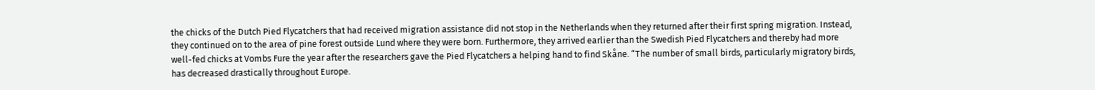the chicks of the Dutch Pied Flycatchers that had received migration assistance did not stop in the Netherlands when they returned after their first spring migration. Instead, they continued on to the area of pine forest outside Lund where they were born. Furthermore, they arrived earlier than the Swedish Pied Flycatchers and thereby had more well-fed chicks at Vombs Fure the year after the researchers gave the Pied Flycatchers a helping hand to find Skåne. “The number of small birds, particularly migratory birds, has decreased drastically throughout Europe.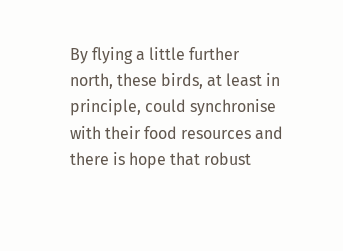By flying a little further north, these birds, at least in principle, could synchronise with their food resources and there is hope that robust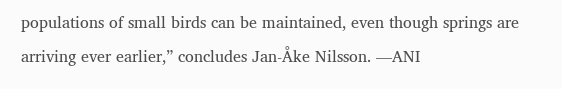populations of small birds can be maintained, even though springs are arriving ever earlier,” concludes Jan-Åke Nilsson. —ANI